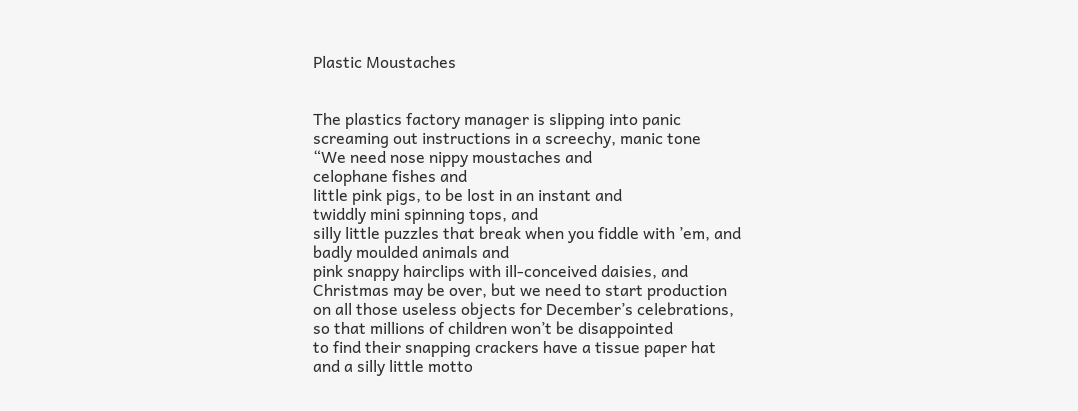Plastic Moustaches


The plastics factory manager is slipping into panic
screaming out instructions in a screechy, manic tone
“We need nose nippy moustaches and
celophane fishes and
little pink pigs, to be lost in an instant and
twiddly mini spinning tops, and
silly little puzzles that break when you fiddle with ’em, and
badly moulded animals and
pink snappy hairclips with ill-conceived daisies, and
Christmas may be over, but we need to start production
on all those useless objects for December’s celebrations,
so that millions of children won’t be disappointed
to find their snapping crackers have a tissue paper hat
and a silly little motto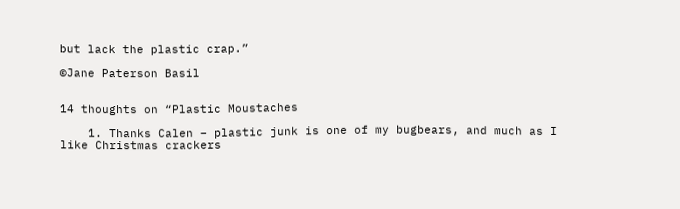but lack the plastic crap.”

©Jane Paterson Basil


14 thoughts on “Plastic Moustaches

    1. Thanks Calen – plastic junk is one of my bugbears, and much as I like Christmas crackers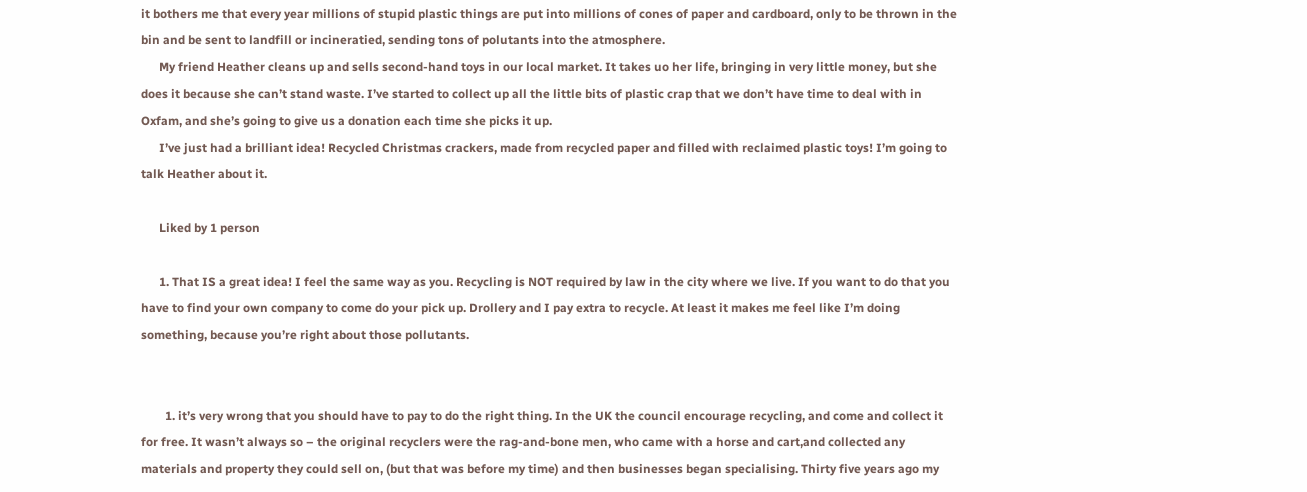it bothers me that every year millions of stupid plastic things are put into millions of cones of paper and cardboard, only to be thrown in the bin and be sent to landfill or incineratied, sending tons of polutants into the atmosphere.
      My friend Heather cleans up and sells second-hand toys in our local market. It takes uo her life, bringing in very little money, but she does it because she can’t stand waste. I’ve started to collect up all the little bits of plastic crap that we don’t have time to deal with in Oxfam, and she’s going to give us a donation each time she picks it up.
      I’ve just had a brilliant idea! Recycled Christmas crackers, made from recycled paper and filled with reclaimed plastic toys! I’m going to talk Heather about it.

      Liked by 1 person

      1. That IS a great idea! I feel the same way as you. Recycling is NOT required by law in the city where we live. If you want to do that you have to find your own company to come do your pick up. Drollery and I pay extra to recycle. At least it makes me feel like I’m doing something, because you’re right about those pollutants.


        1. it’s very wrong that you should have to pay to do the right thing. In the UK the council encourage recycling, and come and collect it for free. It wasn’t always so – the original recyclers were the rag-and-bone men, who came with a horse and cart,and collected any materials and property they could sell on, (but that was before my time) and then businesses began specialising. Thirty five years ago my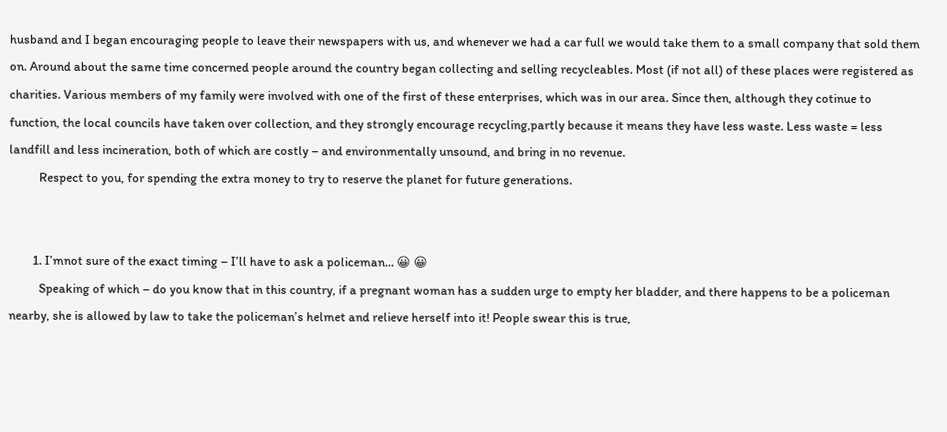husband and I began encouraging people to leave their newspapers with us, and whenever we had a car full we would take them to a small company that sold them on. Around about the same time concerned people around the country began collecting and selling recycleables. Most (if not all) of these places were registered as charities. Various members of my family were involved with one of the first of these enterprises, which was in our area. Since then, although they cotinue to function, the local councils have taken over collection, and they strongly encourage recycling,partly because it means they have less waste. Less waste = less landfill and less incineration, both of which are costly – and environmentally unsound, and bring in no revenue.
          Respect to you, for spending the extra money to try to reserve the planet for future generations.


        1. I’mnot sure of the exact timing – I’ll have to ask a policeman… 😀 😀
          Speaking of which – do you know that in this country, if a pregnant woman has a sudden urge to empty her bladder, and there happens to be a policeman nearby, she is allowed by law to take the policeman’s helmet and relieve herself into it! People swear this is true,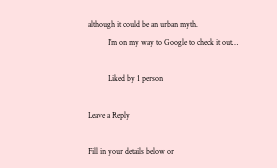although it could be an urban myth.
          I’m on my way to Google to check it out…

          Liked by 1 person

Leave a Reply

Fill in your details below or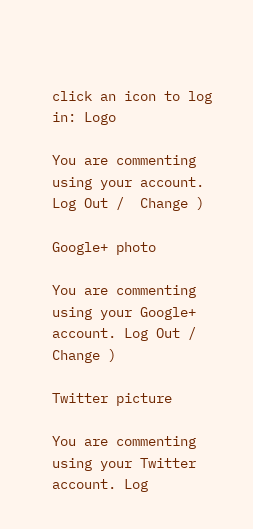click an icon to log in: Logo

You are commenting using your account. Log Out /  Change )

Google+ photo

You are commenting using your Google+ account. Log Out /  Change )

Twitter picture

You are commenting using your Twitter account. Log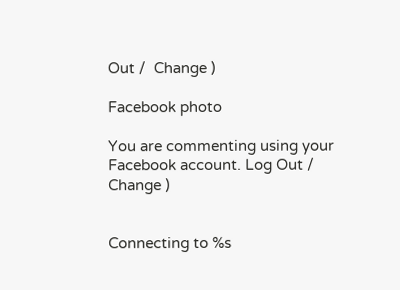Out /  Change )

Facebook photo

You are commenting using your Facebook account. Log Out /  Change )


Connecting to %s